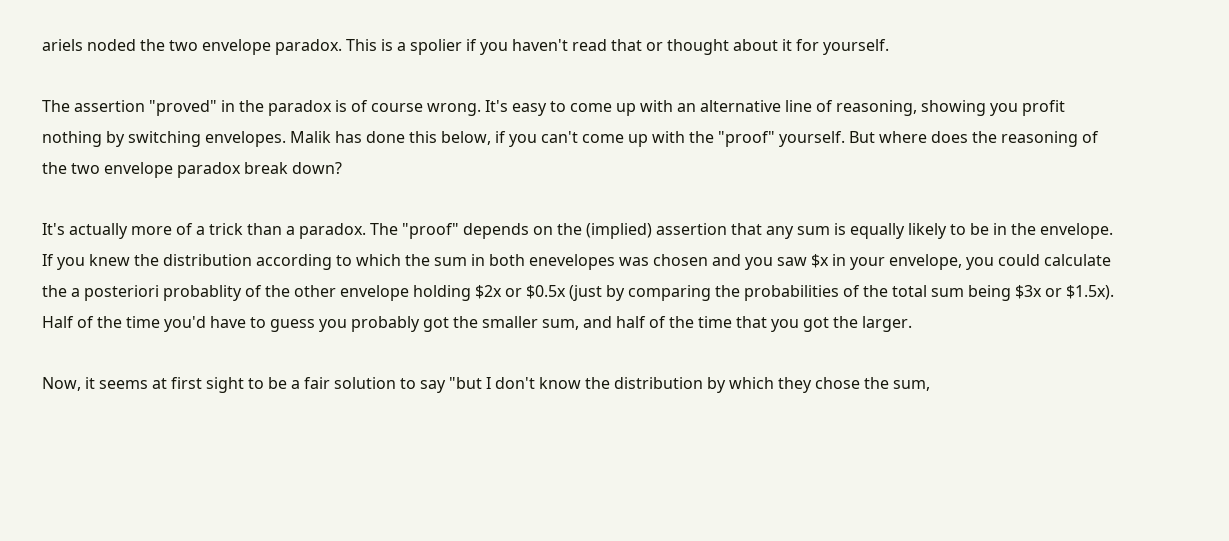ariels noded the two envelope paradox. This is a spolier if you haven't read that or thought about it for yourself.

The assertion "proved" in the paradox is of course wrong. It's easy to come up with an alternative line of reasoning, showing you profit nothing by switching envelopes. Malik has done this below, if you can't come up with the "proof" yourself. But where does the reasoning of the two envelope paradox break down?

It's actually more of a trick than a paradox. The "proof" depends on the (implied) assertion that any sum is equally likely to be in the envelope. If you knew the distribution according to which the sum in both enevelopes was chosen and you saw $x in your envelope, you could calculate the a posteriori probablity of the other envelope holding $2x or $0.5x (just by comparing the probabilities of the total sum being $3x or $1.5x). Half of the time you'd have to guess you probably got the smaller sum, and half of the time that you got the larger.

Now, it seems at first sight to be a fair solution to say "but I don't know the distribution by which they chose the sum,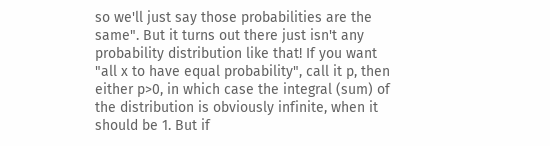so we'll just say those probabilities are the same". But it turns out there just isn't any probability distribution like that! If you want "all x to have equal probability", call it p, then either p>0, in which case the integral (sum) of the distribution is obviously infinite, when it should be 1. But if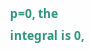p=0, the integral is 0,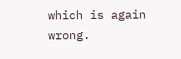which is again wrong.